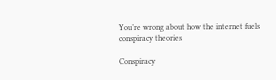You’re wrong about how the internet fuels conspiracy theories

Conspiracy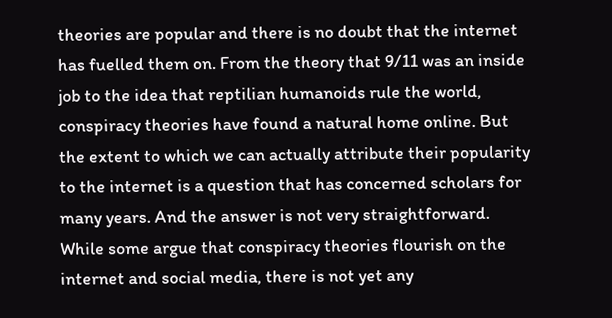theories are popular and there is no doubt that the internet has fuelled them on. From the theory that 9/11 was an inside job to the idea that reptilian humanoids rule the world, conspiracy theories have found a natural home online. But the extent to which we can actually attribute their popularity to the internet is a question that has concerned scholars for many years. And the answer is not very straightforward. While some argue that conspiracy theories flourish on the internet and social media, there is not yet any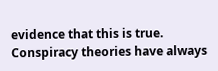evidence that this is true. Conspiracy theories have always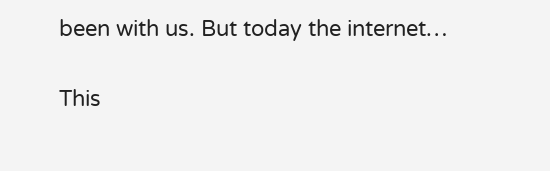been with us. But today the internet…

This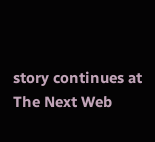story continues at The Next Web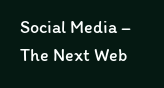Social Media – The Next Web